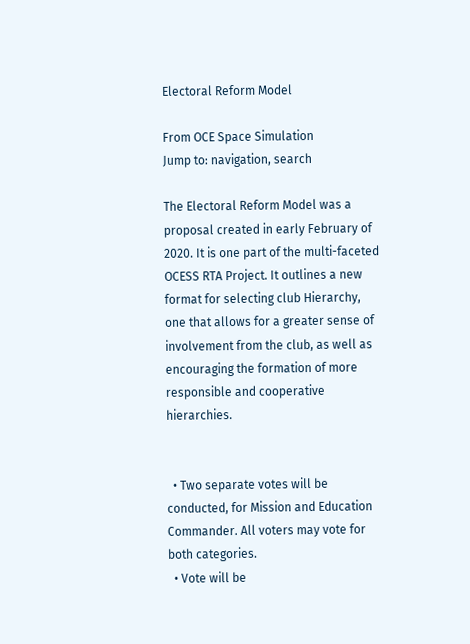Electoral Reform Model

From OCE Space Simulation
Jump to: navigation, search

The Electoral Reform Model was a proposal created in early February of 2020. It is one part of the multi-faceted OCESS RTA Project. It outlines a new format for selecting club Hierarchy, one that allows for a greater sense of involvement from the club, as well as encouraging the formation of more responsible and cooperative hierarchies.


  • Two separate votes will be conducted, for Mission and Education Commander. All voters may vote for both categories.
  • Vote will be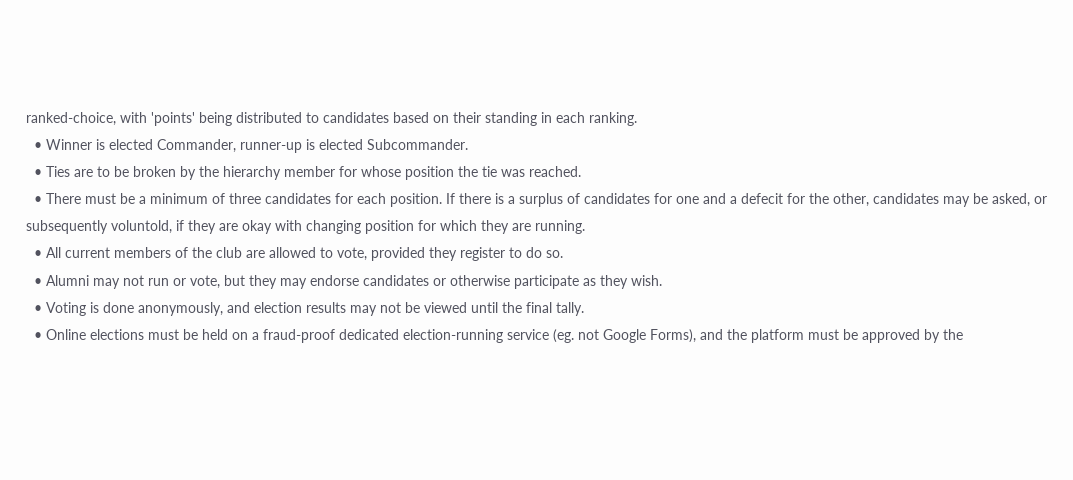ranked-choice, with 'points' being distributed to candidates based on their standing in each ranking.
  • Winner is elected Commander, runner-up is elected Subcommander.
  • Ties are to be broken by the hierarchy member for whose position the tie was reached.
  • There must be a minimum of three candidates for each position. If there is a surplus of candidates for one and a defecit for the other, candidates may be asked, or subsequently voluntold, if they are okay with changing position for which they are running.
  • All current members of the club are allowed to vote, provided they register to do so.
  • Alumni may not run or vote, but they may endorse candidates or otherwise participate as they wish.
  • Voting is done anonymously, and election results may not be viewed until the final tally.
  • Online elections must be held on a fraud-proof dedicated election-running service (eg. not Google Forms), and the platform must be approved by the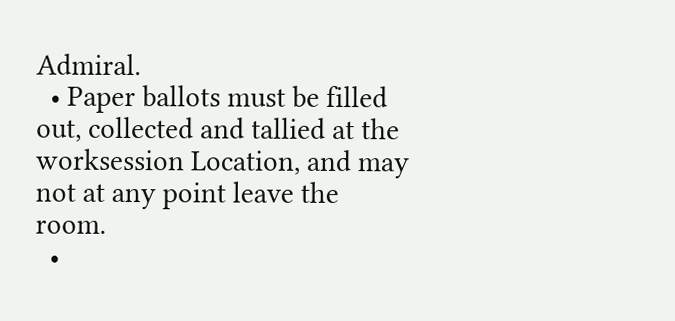Admiral.
  • Paper ballots must be filled out, collected and tallied at the worksession Location, and may not at any point leave the room.
  •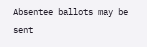Absentee ballots may be sent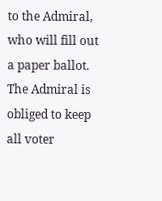to the Admiral, who will fill out a paper ballot. The Admiral is obliged to keep all voter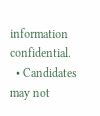information confidential.
  • Candidates may not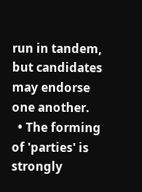run in tandem, but candidates may endorse one another.
  • The forming of 'parties' is strongly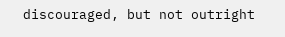discouraged, but not outright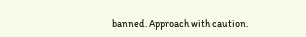banned. Approach with caution.